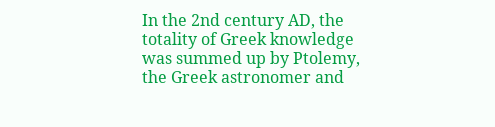In the 2nd century AD, the totality of Greek knowledge was summed up by Ptolemy, the Greek astronomer and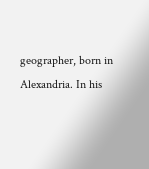geographer, born in Alexandria. In his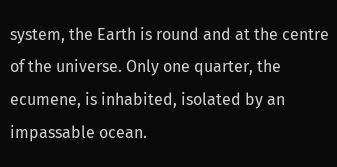system, the Earth is round and at the centre of the universe. Only one quarter, the ecumene, is inhabited, isolated by an impassable ocean.